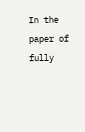In the paper of fully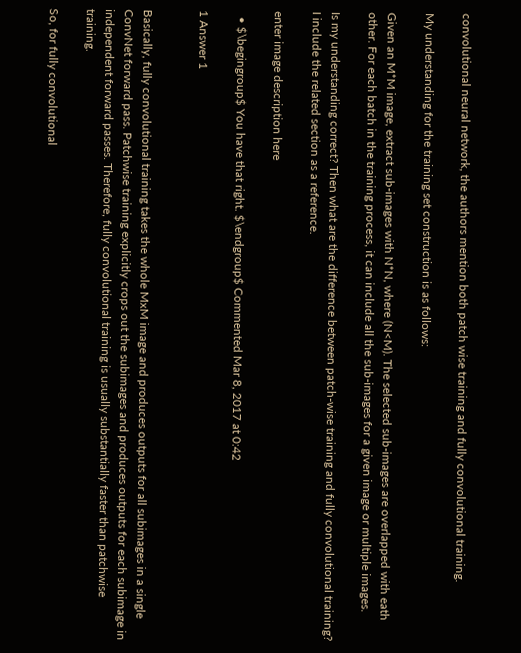convolutional neural network, the authors mention both patch wise training and fully convolutional training.

My understanding for the training set construction is as follows:

Given an M*M image, extract sub-images with N*N, where (N<M). The selected sub-images are overlapped with eath other. For each batch in the training process, it can include all the sub-images for a given image or multiple images.

Is my understanding correct? Then what are the difference between patch-wise training and fully convolutional training? I include the related section as a reference.

enter image description here

  • $\begingroup$ You have that right. $\endgroup$ Commented Mar 8, 2017 at 0:42

1 Answer 1


Basically, fully convolutional training takes the whole MxM image and produces outputs for all subimages in a single ConvNet forward pass. Patchwise training explicitly crops out the subimages and produces outputs for each subimage in independent forward passes. Therefore, fully convolutional training is usually substantially faster than patchwise training.

So, for fully convolutional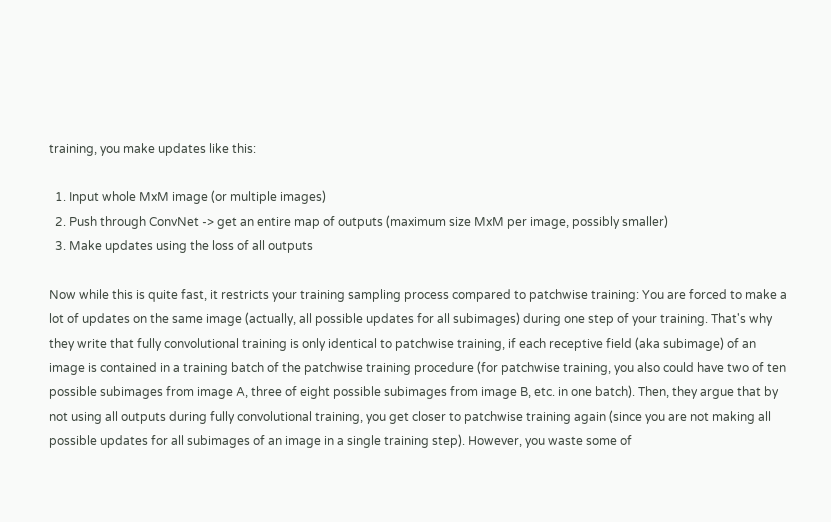training, you make updates like this:

  1. Input whole MxM image (or multiple images)
  2. Push through ConvNet -> get an entire map of outputs (maximum size MxM per image, possibly smaller)
  3. Make updates using the loss of all outputs

Now while this is quite fast, it restricts your training sampling process compared to patchwise training: You are forced to make a lot of updates on the same image (actually, all possible updates for all subimages) during one step of your training. That's why they write that fully convolutional training is only identical to patchwise training, if each receptive field (aka subimage) of an image is contained in a training batch of the patchwise training procedure (for patchwise training, you also could have two of ten possible subimages from image A, three of eight possible subimages from image B, etc. in one batch). Then, they argue that by not using all outputs during fully convolutional training, you get closer to patchwise training again (since you are not making all possible updates for all subimages of an image in a single training step). However, you waste some of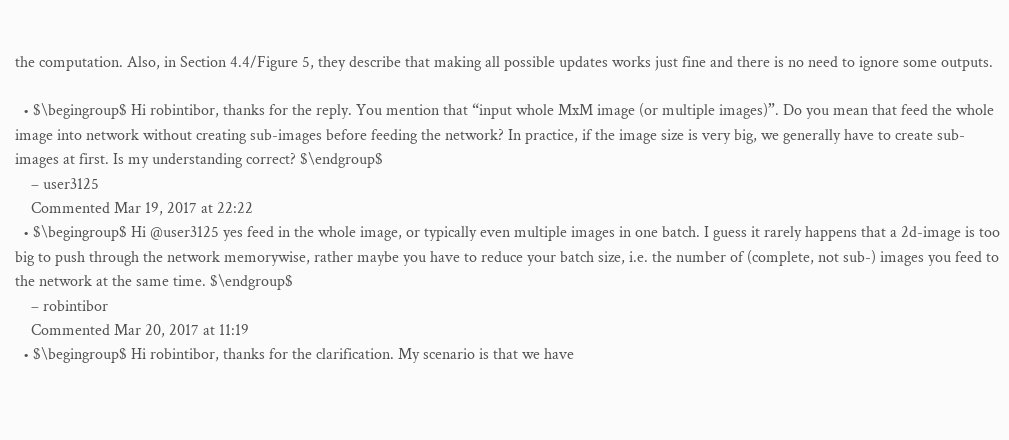the computation. Also, in Section 4.4/Figure 5, they describe that making all possible updates works just fine and there is no need to ignore some outputs.

  • $\begingroup$ Hi robintibor, thanks for the reply. You mention that “input whole MxM image (or multiple images)”. Do you mean that feed the whole image into network without creating sub-images before feeding the network? In practice, if the image size is very big, we generally have to create sub-images at first. Is my understanding correct? $\endgroup$
    – user3125
    Commented Mar 19, 2017 at 22:22
  • $\begingroup$ Hi @user3125 yes feed in the whole image, or typically even multiple images in one batch. I guess it rarely happens that a 2d-image is too big to push through the network memorywise, rather maybe you have to reduce your batch size, i.e. the number of (complete, not sub-) images you feed to the network at the same time. $\endgroup$
    – robintibor
    Commented Mar 20, 2017 at 11:19
  • $\begingroup$ Hi robintibor, thanks for the clarification. My scenario is that we have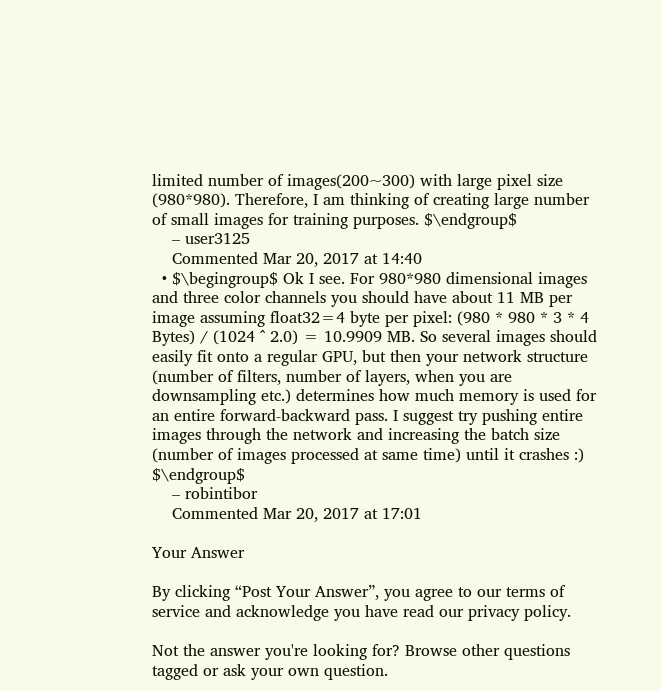limited number of images(200~300) with large pixel size (980*980). Therefore, I am thinking of creating large number of small images for training purposes. $\endgroup$
    – user3125
    Commented Mar 20, 2017 at 14:40
  • $\begingroup$ Ok I see. For 980*980 dimensional images and three color channels you should have about 11 MB per image assuming float32=4 byte per pixel: (980 * 980 * 3 * 4 Bytes) / (1024 ^ 2.0) = 10.9909 MB. So several images should easily fit onto a regular GPU, but then your network structure (number of filters, number of layers, when you are downsampling etc.) determines how much memory is used for an entire forward-backward pass. I suggest try pushing entire images through the network and increasing the batch size (number of images processed at same time) until it crashes :) $\endgroup$
    – robintibor
    Commented Mar 20, 2017 at 17:01

Your Answer

By clicking “Post Your Answer”, you agree to our terms of service and acknowledge you have read our privacy policy.

Not the answer you're looking for? Browse other questions tagged or ask your own question.